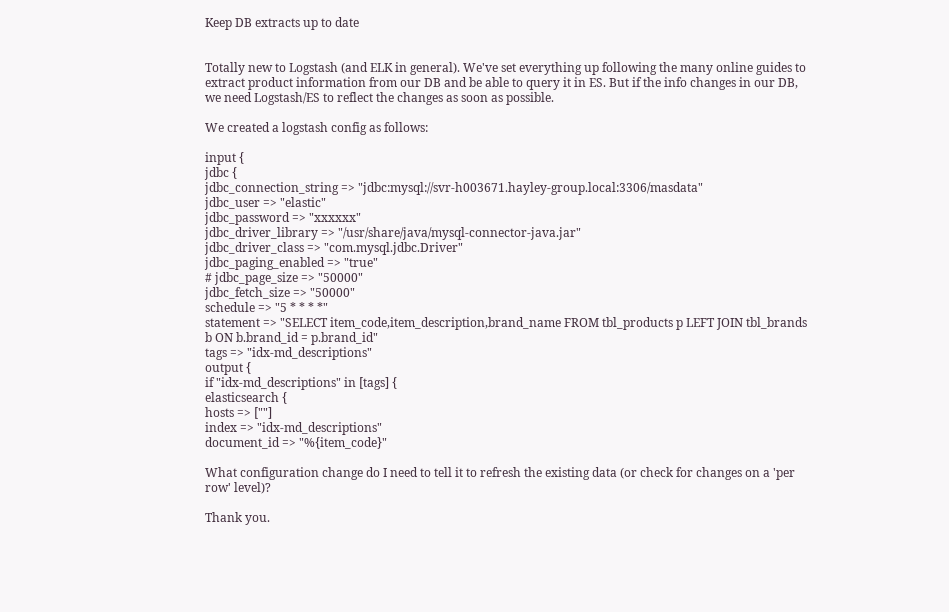Keep DB extracts up to date


Totally new to Logstash (and ELK in general). We've set everything up following the many online guides to extract product information from our DB and be able to query it in ES. But if the info changes in our DB, we need Logstash/ES to reflect the changes as soon as possible.

We created a logstash config as follows:

input {
jdbc {
jdbc_connection_string => "jdbc:mysql://svr-h003671.hayley-group.local:3306/masdata"
jdbc_user => "elastic"
jdbc_password => "xxxxxx"
jdbc_driver_library => "/usr/share/java/mysql-connector-java.jar"
jdbc_driver_class => "com.mysql.jdbc.Driver"
jdbc_paging_enabled => "true"
# jdbc_page_size => "50000"
jdbc_fetch_size => "50000"
schedule => "5 * * * *"
statement => "SELECT item_code,item_description,brand_name FROM tbl_products p LEFT JOIN tbl_brands b ON b.brand_id = p.brand_id"
tags => "idx-md_descriptions"
output {
if "idx-md_descriptions" in [tags] {
elasticsearch {
hosts => [""]
index => "idx-md_descriptions"
document_id => "%{item_code}"

What configuration change do I need to tell it to refresh the existing data (or check for changes on a 'per row' level)?

Thank you.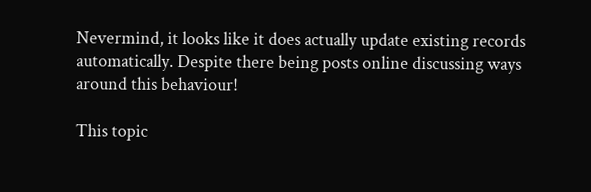Nevermind, it looks like it does actually update existing records automatically. Despite there being posts online discussing ways around this behaviour!

This topic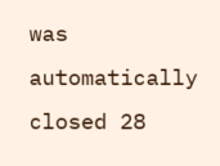was automatically closed 28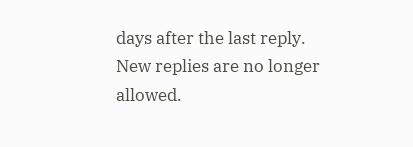days after the last reply. New replies are no longer allowed.